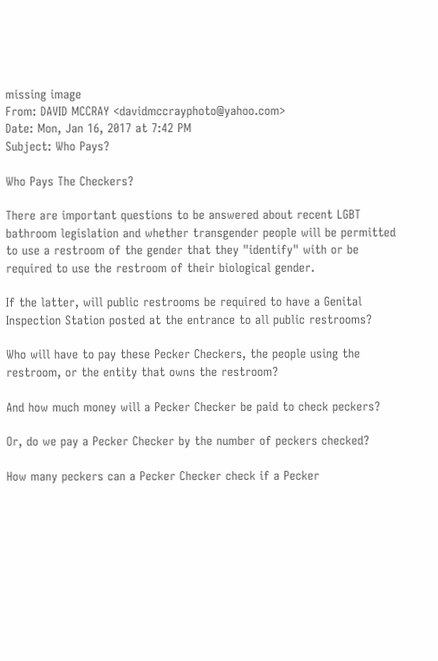missing image
From: DAVID MCCRAY <davidmccrayphoto@yahoo.com>
Date: Mon, Jan 16, 2017 at 7:42 PM
Subject: Who Pays?

Who Pays The Checkers?

There are important questions to be answered about recent LGBT bathroom legislation and whether transgender people will be permitted to use a restroom of the gender that they "identify" with or be required to use the restroom of their biological gender.

If the latter, will public restrooms be required to have a Genital Inspection Station posted at the entrance to all public restrooms?

Who will have to pay these Pecker Checkers, the people using the restroom, or the entity that owns the restroom?

And how much money will a Pecker Checker be paid to check peckers?

Or, do we pay a Pecker Checker by the number of peckers checked?

How many peckers can a Pecker Checker check if a Pecker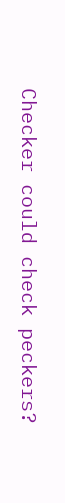Checker could check peckers?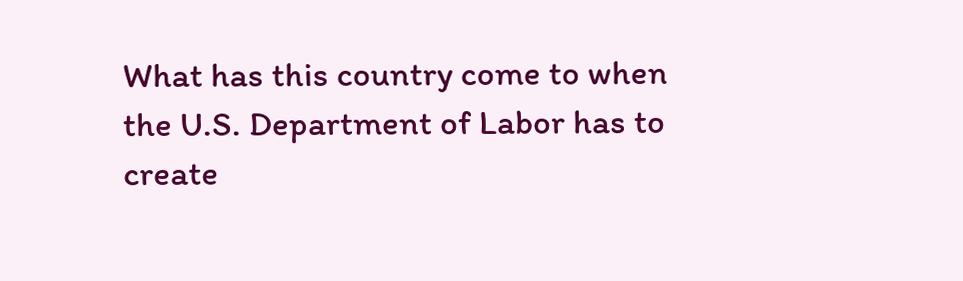What has this country come to when the U.S. Department of Labor has to create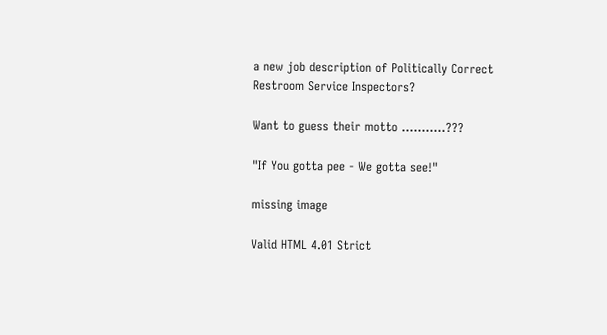a new job description of Politically Correct Restroom Service Inspectors?

Want to guess their motto ...........???

"If You gotta pee - We gotta see!"

missing image

Valid HTML 4.01 Strict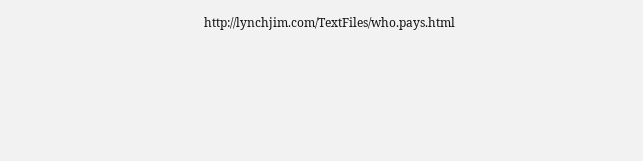http://lynchjim.com/TextFiles/who.pays.html